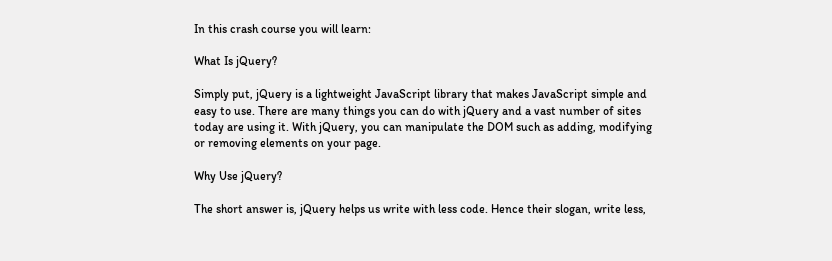In this crash course you will learn:

What Is jQuery?

Simply put, jQuery is a lightweight JavaScript library that makes JavaScript simple and easy to use. There are many things you can do with jQuery and a vast number of sites today are using it. With jQuery, you can manipulate the DOM such as adding, modifying or removing elements on your page.

Why Use jQuery?

The short answer is, jQuery helps us write with less code. Hence their slogan, write less,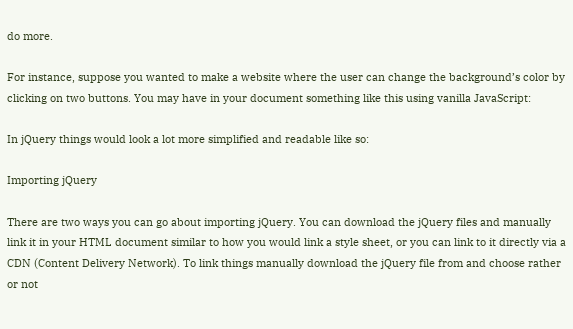do more.

For instance, suppose you wanted to make a website where the user can change the background’s color by clicking on two buttons. You may have in your document something like this using vanilla JavaScript:

In jQuery things would look a lot more simplified and readable like so:

Importing jQuery

There are two ways you can go about importing jQuery. You can download the jQuery files and manually link it in your HTML document similar to how you would link a style sheet, or you can link to it directly via a CDN (Content Delivery Network). To link things manually download the jQuery file from and choose rather or not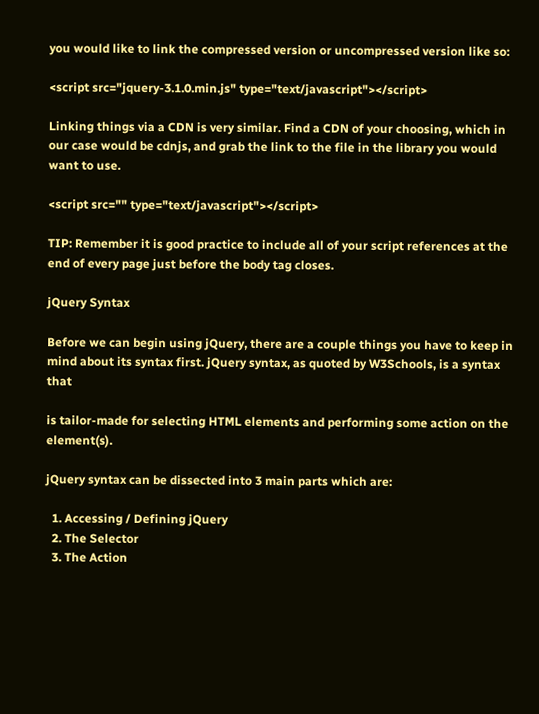you would like to link the compressed version or uncompressed version like so:

<script src="jquery-3.1.0.min.js" type="text/javascript"></script>

Linking things via a CDN is very similar. Find a CDN of your choosing, which in our case would be cdnjs, and grab the link to the file in the library you would want to use.

<script src="" type="text/javascript"></script>

TIP: Remember it is good practice to include all of your script references at the end of every page just before the body tag closes.

jQuery Syntax

Before we can begin using jQuery, there are a couple things you have to keep in mind about its syntax first. jQuery syntax, as quoted by W3Schools, is a syntax that

is tailor-made for selecting HTML elements and performing some action on the element(s).

jQuery syntax can be dissected into 3 main parts which are:

  1. Accessing / Defining jQuery
  2. The Selector
  3. The Action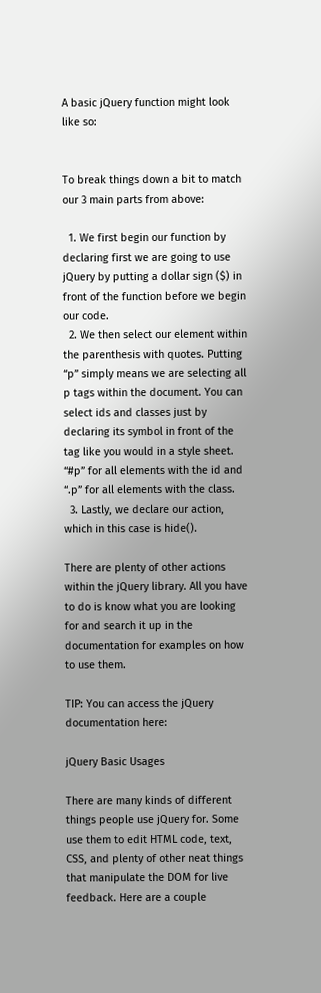A basic jQuery function might look like so:


To break things down a bit to match our 3 main parts from above:

  1. We first begin our function by declaring first we are going to use jQuery by putting a dollar sign ($) in front of the function before we begin our code.
  2. We then select our element within the parenthesis with quotes. Putting “p” simply means we are selecting all p tags within the document. You can select ids and classes just by declaring its symbol in front of the tag like you would in a style sheet. “#p” for all elements with the id and “.p” for all elements with the class.
  3. Lastly, we declare our action, which in this case is hide().

There are plenty of other actions within the jQuery library. All you have to do is know what you are looking for and search it up in the documentation for examples on how to use them.

TIP: You can access the jQuery documentation here:

jQuery Basic Usages

There are many kinds of different things people use jQuery for. Some use them to edit HTML code, text, CSS, and plenty of other neat things that manipulate the DOM for live feedback. Here are a couple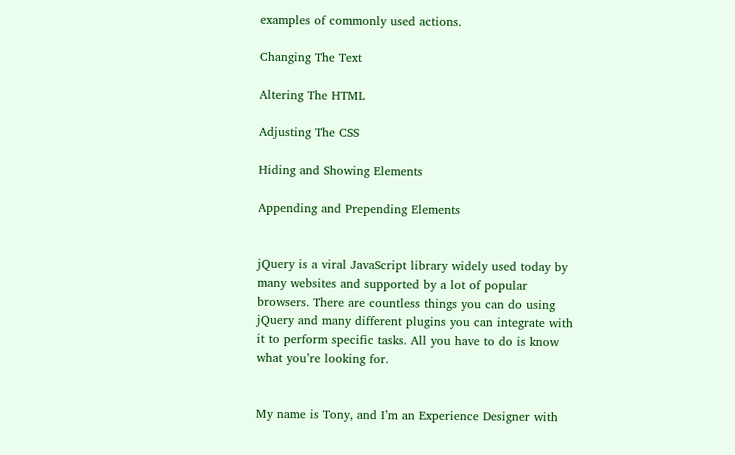examples of commonly used actions.

Changing The Text

Altering The HTML

Adjusting The CSS

Hiding and Showing Elements

Appending and Prepending Elements


jQuery is a viral JavaScript library widely used today by many websites and supported by a lot of popular browsers. There are countless things you can do using jQuery and many different plugins you can integrate with it to perform specific tasks. All you have to do is know what you’re looking for.


My name is Tony, and I’m an Experience Designer with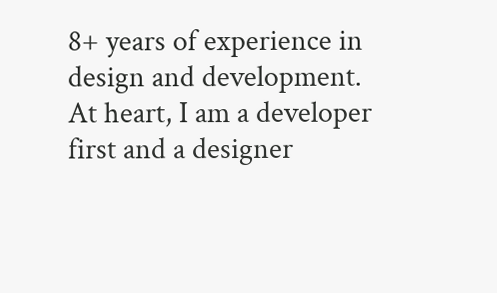8+ years of experience in design and development. At heart, I am a developer first and a designer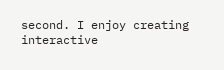second. I enjoy creating interactive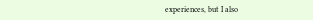experiences, but I also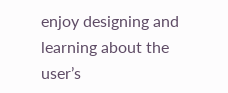enjoy designing and learning about the user’s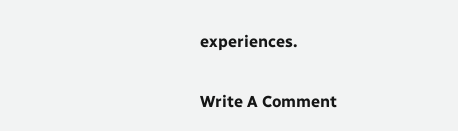experiences.

Write A Comment